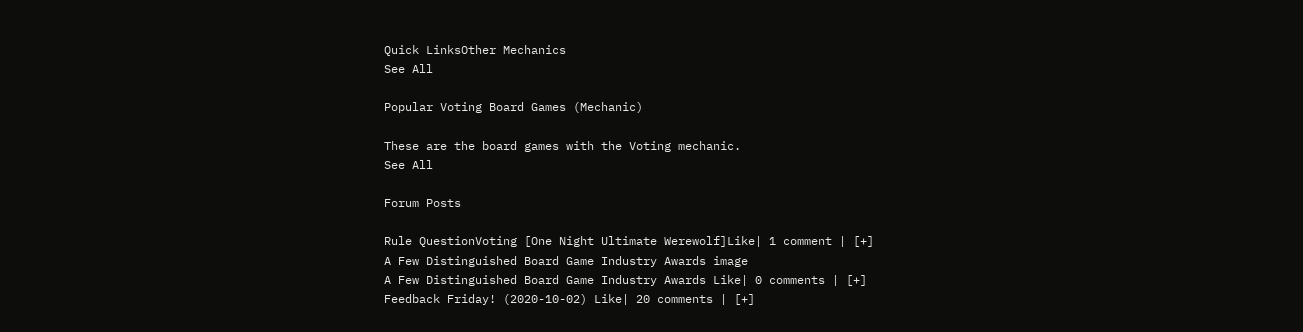Quick LinksOther Mechanics
See All

Popular Voting Board Games (Mechanic)

These are the board games with the Voting mechanic.
See All

Forum Posts

Rule QuestionVoting [One Night Ultimate Werewolf]Like| 1 comment | [+]
A Few Distinguished Board Game Industry Awards image
A Few Distinguished Board Game Industry Awards Like| 0 comments | [+]
Feedback Friday! (2020-10-02) Like| 20 comments | [+]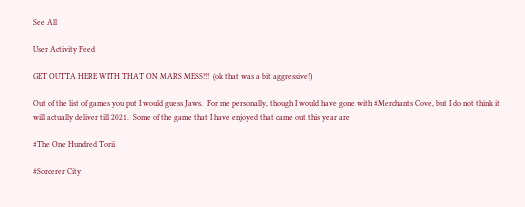See All

User Activity Feed

GET OUTTA HERE WITH THAT ON MARS MESS!!!  (ok that was a bit aggressive!)

Out of the list of games you put I would guess Jaws.  For me personally, though I would have gone with #Merchants Cove, but I do not think it will actually deliver till 2021.  Some of the game that I have enjoyed that came out this year are

#The One Hundred Torii

#Sorcerer City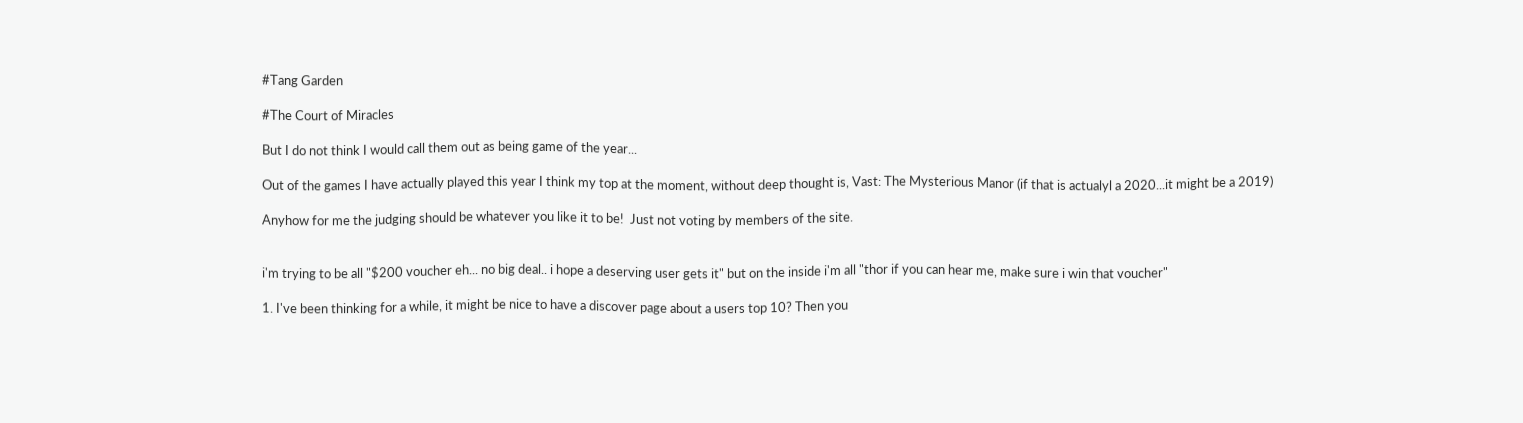#Tang Garden

#The Court of Miracles

But I do not think I would call them out as being game of the year...

Out of the games I have actually played this year I think my top at the moment, without deep thought is, Vast: The Mysterious Manor (if that is actualyl a 2020...it might be a 2019)

Anyhow for me the judging should be whatever you like it to be!  Just not voting by members of the site.


i'm trying to be all "$200 voucher eh... no big deal.. i hope a deserving user gets it" but on the inside i'm all "thor if you can hear me, make sure i win that voucher"

1. I've been thinking for a while, it might be nice to have a discover page about a users top 10? Then you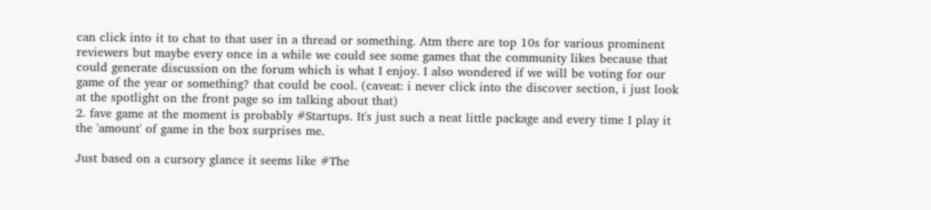can click into it to chat to that user in a thread or something. Atm there are top 10s for various prominent reviewers but maybe every once in a while we could see some games that the community likes because that could generate discussion on the forum which is what I enjoy. I also wondered if we will be voting for our game of the year or something? that could be cool. (caveat: i never click into the discover section, i just look at the spotlight on the front page so im talking about that)
2. fave game at the moment is probably #Startups. It's just such a neat little package and every time I play it the 'amount' of game in the box surprises me.

Just based on a cursory glance it seems like #The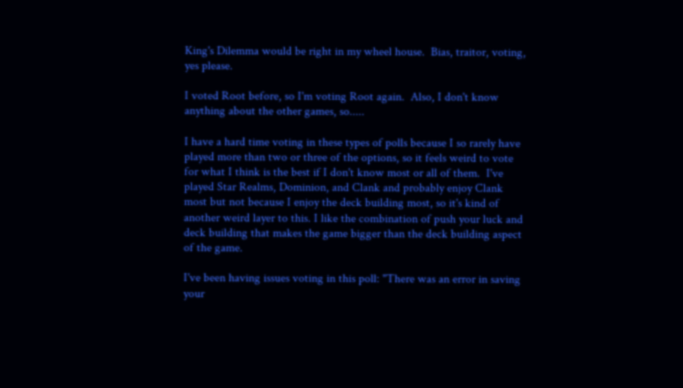King's Dilemma would be right in my wheel house.  Bias, traitor, voting, yes please.

I voted Root before, so I'm voting Root again.  Also, I don't know anything about the other games, so.....

I have a hard time voting in these types of polls because I so rarely have played more than two or three of the options, so it feels weird to vote for what I think is the best if I don't know most or all of them.  I've played Star Realms, Dominion, and Clank and probably enjoy Clank most but not because I enjoy the deck building most, so it's kind of another weird layer to this. I like the combination of push your luck and deck building that makes the game bigger than the deck building aspect of the game.

I've been having issues voting in this poll: "There was an error in saving your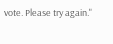vote. Please try again."